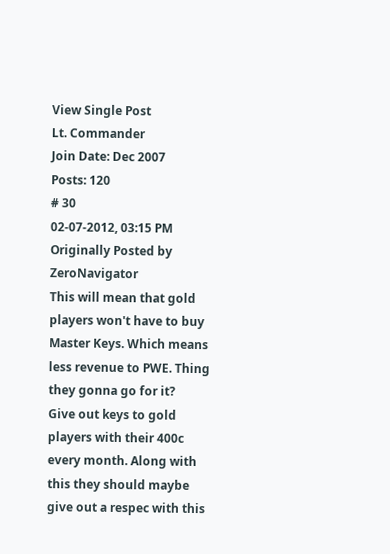View Single Post
Lt. Commander
Join Date: Dec 2007
Posts: 120
# 30
02-07-2012, 03:15 PM
Originally Posted by ZeroNavigator
This will mean that gold players won't have to buy Master Keys. Which means less revenue to PWE. Thing they gonna go for it?
Give out keys to gold players with their 400c every month. Along with this they should maybe give out a respec with this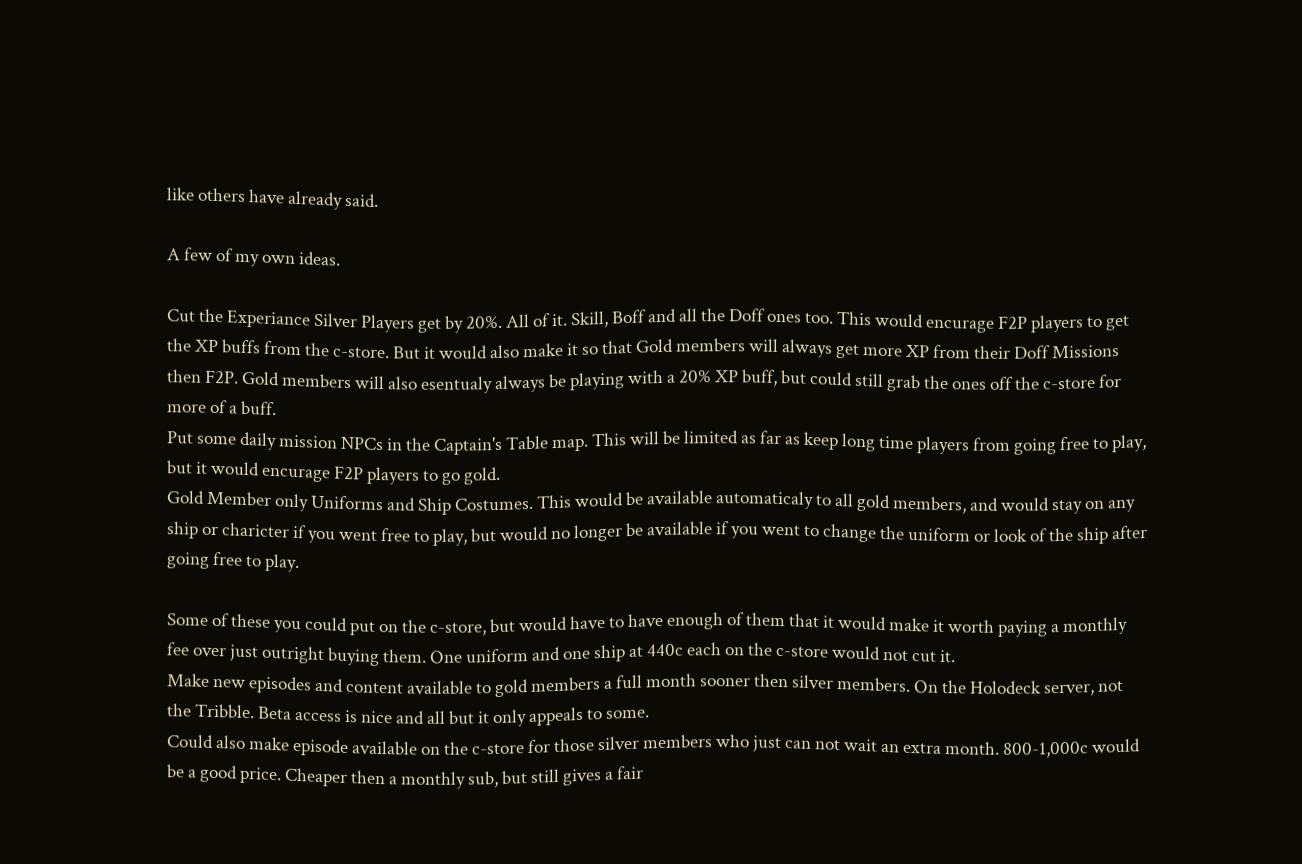like others have already said.

A few of my own ideas.

Cut the Experiance Silver Players get by 20%. All of it. Skill, Boff and all the Doff ones too. This would encurage F2P players to get the XP buffs from the c-store. But it would also make it so that Gold members will always get more XP from their Doff Missions then F2P. Gold members will also esentualy always be playing with a 20% XP buff, but could still grab the ones off the c-store for more of a buff.
Put some daily mission NPCs in the Captain's Table map. This will be limited as far as keep long time players from going free to play, but it would encurage F2P players to go gold.
Gold Member only Uniforms and Ship Costumes. This would be available automaticaly to all gold members, and would stay on any ship or charicter if you went free to play, but would no longer be available if you went to change the uniform or look of the ship after going free to play.

Some of these you could put on the c-store, but would have to have enough of them that it would make it worth paying a monthly fee over just outright buying them. One uniform and one ship at 440c each on the c-store would not cut it.
Make new episodes and content available to gold members a full month sooner then silver members. On the Holodeck server, not the Tribble. Beta access is nice and all but it only appeals to some.
Could also make episode available on the c-store for those silver members who just can not wait an extra month. 800-1,000c would be a good price. Cheaper then a monthly sub, but still gives a fair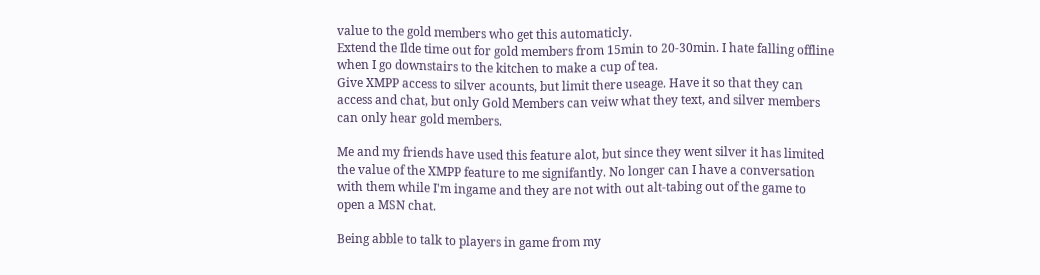value to the gold members who get this automaticly.
Extend the Ilde time out for gold members from 15min to 20-30min. I hate falling offline when I go downstairs to the kitchen to make a cup of tea.
Give XMPP access to silver acounts, but limit there useage. Have it so that they can access and chat, but only Gold Members can veiw what they text, and silver members can only hear gold members.

Me and my friends have used this feature alot, but since they went silver it has limited the value of the XMPP feature to me signifantly. No longer can I have a conversation with them while I'm ingame and they are not with out alt-tabing out of the game to open a MSN chat.

Being abble to talk to players in game from my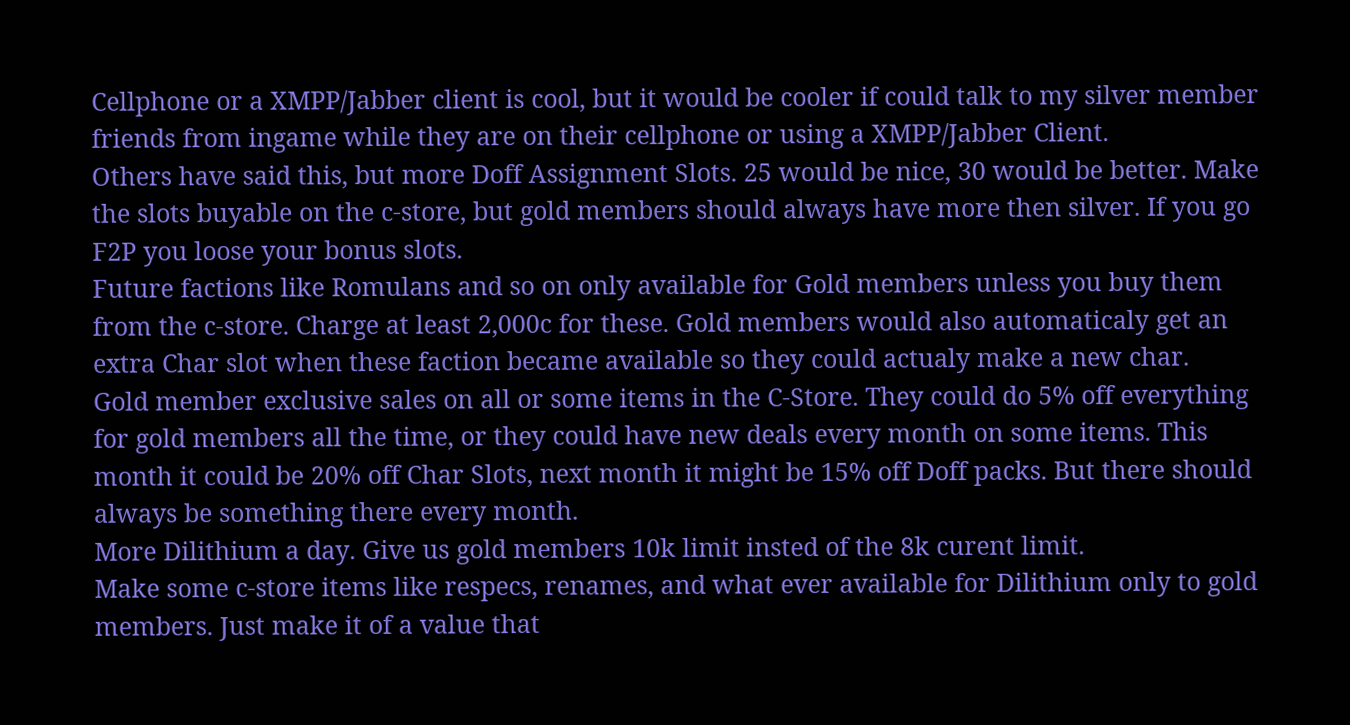Cellphone or a XMPP/Jabber client is cool, but it would be cooler if could talk to my silver member friends from ingame while they are on their cellphone or using a XMPP/Jabber Client.
Others have said this, but more Doff Assignment Slots. 25 would be nice, 30 would be better. Make the slots buyable on the c-store, but gold members should always have more then silver. If you go F2P you loose your bonus slots.
Future factions like Romulans and so on only available for Gold members unless you buy them from the c-store. Charge at least 2,000c for these. Gold members would also automaticaly get an extra Char slot when these faction became available so they could actualy make a new char.
Gold member exclusive sales on all or some items in the C-Store. They could do 5% off everything for gold members all the time, or they could have new deals every month on some items. This month it could be 20% off Char Slots, next month it might be 15% off Doff packs. But there should always be something there every month.
More Dilithium a day. Give us gold members 10k limit insted of the 8k curent limit.
Make some c-store items like respecs, renames, and what ever available for Dilithium only to gold members. Just make it of a value that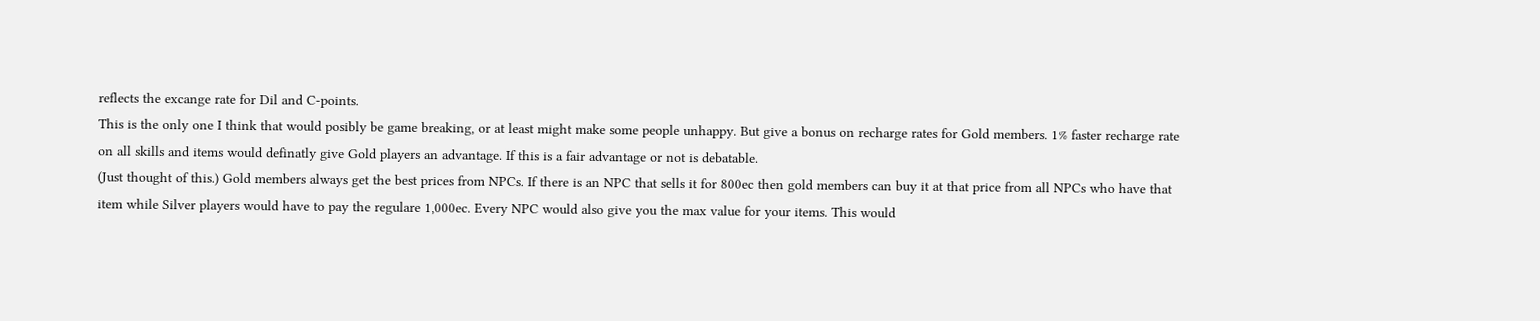reflects the excange rate for Dil and C-points.
This is the only one I think that would posibly be game breaking, or at least might make some people unhappy. But give a bonus on recharge rates for Gold members. 1% faster recharge rate on all skills and items would definatly give Gold players an advantage. If this is a fair advantage or not is debatable.
(Just thought of this.) Gold members always get the best prices from NPCs. If there is an NPC that sells it for 800ec then gold members can buy it at that price from all NPCs who have that item while Silver players would have to pay the regulare 1,000ec. Every NPC would also give you the max value for your items. This would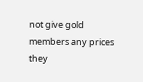not give gold members any prices they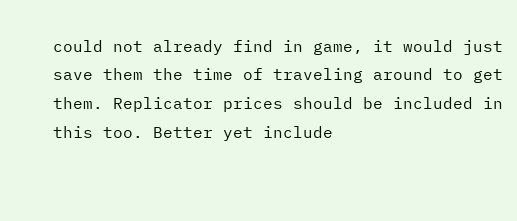could not already find in game, it would just save them the time of traveling around to get them. Replicator prices should be included in this too. Better yet include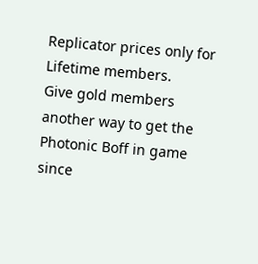Replicator prices only for Lifetime members.
Give gold members another way to get the Photonic Boff in game since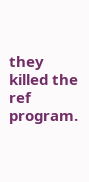they killed the ref program.